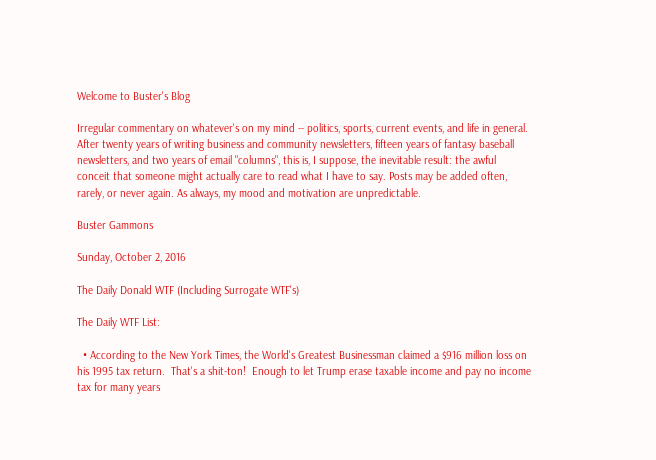Welcome to Buster's Blog

Irregular commentary on whatever's on my mind -- politics, sports, current events, and life in general. After twenty years of writing business and community newsletters, fifteen years of fantasy baseball newsletters, and two years of email "columns", this is, I suppose, the inevitable result: the awful conceit that someone might actually care to read what I have to say. Posts may be added often, rarely, or never again. As always, my mood and motivation are unpredictable.

Buster Gammons

Sunday, October 2, 2016

The Daily Donald WTF (Including Surrogate WTF's)

The Daily WTF List:

  • According to the New York Times, the World's Greatest Businessman claimed a $916 million loss on his 1995 tax return.  That's a shit-ton!  Enough to let Trump erase taxable income and pay no income tax for many years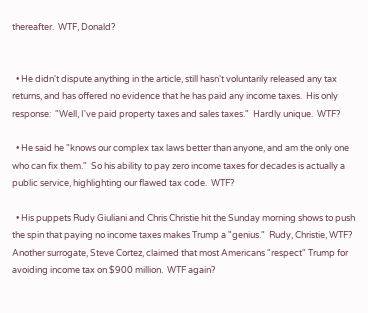thereafter.  WTF, Donald?


  • He didn't dispute anything in the article, still hasn't voluntarily released any tax returns, and has offered no evidence that he has paid any income taxes.  His only response:  "Well, I've paid property taxes and sales taxes."  Hardly unique.  WTF?

  • He said he "knows our complex tax laws better than anyone, and am the only one who can fix them."  So his ability to pay zero income taxes for decades is actually a public service, highlighting our flawed tax code.  WTF?

  • His puppets Rudy Giuliani and Chris Christie hit the Sunday morning shows to push the spin that paying no income taxes makes Trump a "genius."  Rudy, Christie, WTF?  Another surrogate, Steve Cortez, claimed that most Americans "respect" Trump for avoiding income tax on $900 million.  WTF again?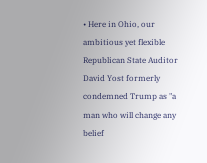• Here in Ohio, our ambitious yet flexible Republican State Auditor David Yost formerly condemned Trump as "a man who will change any belief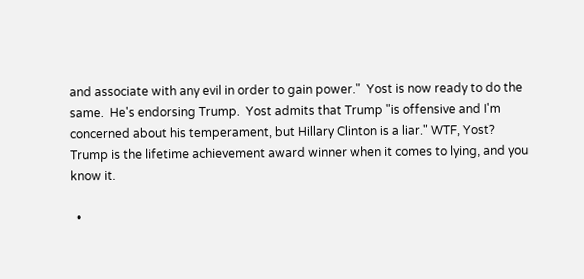and associate with any evil in order to gain power."  Yost is now ready to do the same.  He's endorsing Trump.  Yost admits that Trump "is offensive and I'm concerned about his temperament, but Hillary Clinton is a liar." WTF, Yost?  Trump is the lifetime achievement award winner when it comes to lying, and you know it.

  •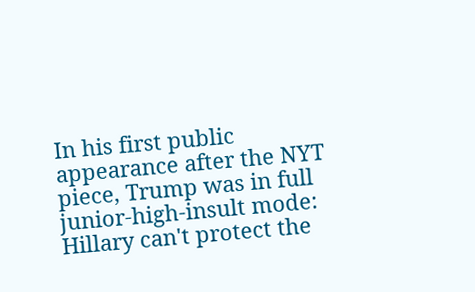In his first public appearance after the NYT piece, Trump was in full junior-high-insult mode:  Hillary can't protect the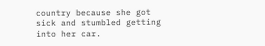country because she got sick and stumbled getting into her car.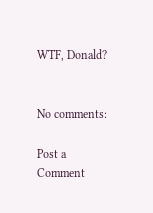WTF, Donald?


No comments:

Post a Comment